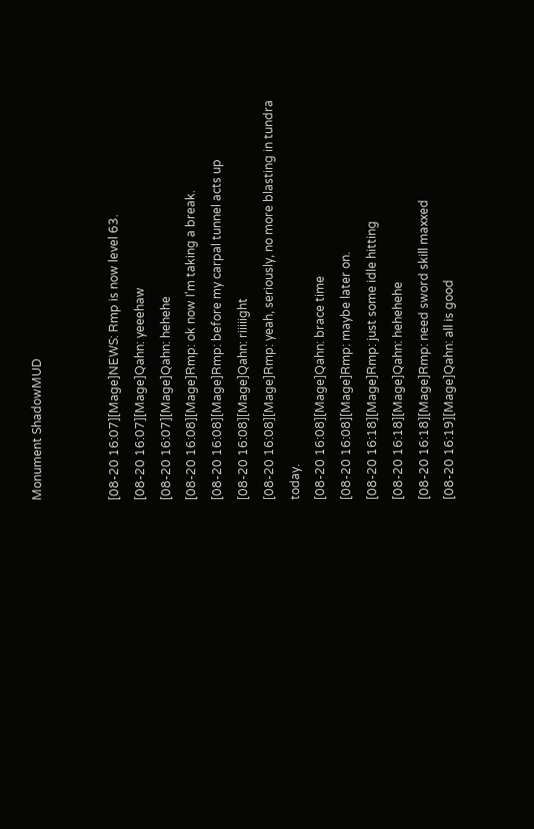Monument ShadowMUD


[08-20 16:07][Mage]NEWS: Rmp is now level 63.
[08-20 16:07][Mage]Qahn: yeeehaw
[08-20 16:07][Mage]Qahn: hehehe
[08-20 16:08][Mage]Rmp: ok now I'm taking a break.
[08-20 16:08][Mage]Rmp: before my carpal tunnel acts up
[08-20 16:08][Mage]Qahn: riiiiight
[08-20 16:08][Mage]Rmp: yeah, seriously, no more blasting in tundra today.
[08-20 16:08][Mage]Qahn: brace time
[08-20 16:08][Mage]Rmp: maybe later on.
[08-20 16:18][Mage]Rmp: just some idle hitting
[08-20 16:18][Mage]Qahn: hehehehe
[08-20 16:18][Mage]Rmp: need sword skill maxxed
[08-20 16:19][Mage]Qahn: all is good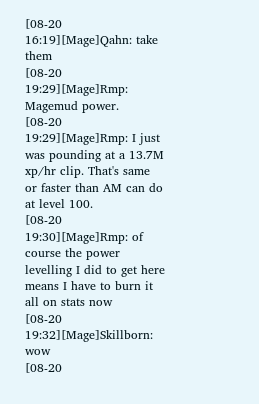[08-20 16:19][Mage]Qahn: take them
[08-20 19:29][Mage]Rmp: Magemud power.
[08-20 19:29][Mage]Rmp: I just was pounding at a 13.7M xp/hr clip. That's same or faster than AM can do at level 100.
[08-20 19:30][Mage]Rmp: of course the power levelling I did to get here means I have to burn it all on stats now
[08-20 19:32][Mage]Skillborn: wow
[08-20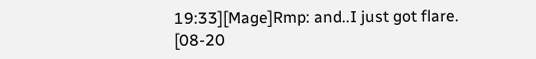19:33][Mage]Rmp: and..I just got flare.
[08-20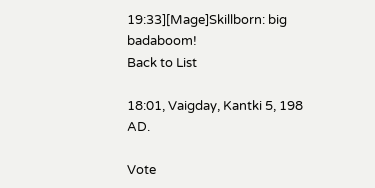19:33][Mage]Skillborn: big badaboom!
Back to List

18:01, Vaigday, Kantki 5, 198 AD.

Vote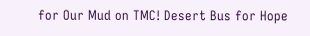for Our Mud on TMC! Desert Bus for Hope